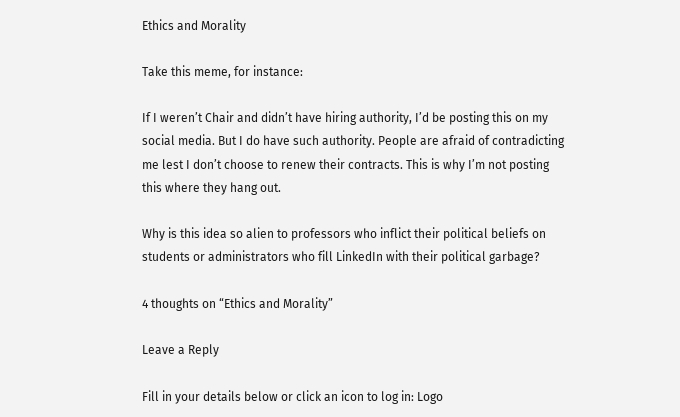Ethics and Morality

Take this meme, for instance:

If I weren’t Chair and didn’t have hiring authority, I’d be posting this on my social media. But I do have such authority. People are afraid of contradicting me lest I don’t choose to renew their contracts. This is why I’m not posting this where they hang out.

Why is this idea so alien to professors who inflict their political beliefs on students or administrators who fill LinkedIn with their political garbage?

4 thoughts on “Ethics and Morality”

Leave a Reply

Fill in your details below or click an icon to log in: Logo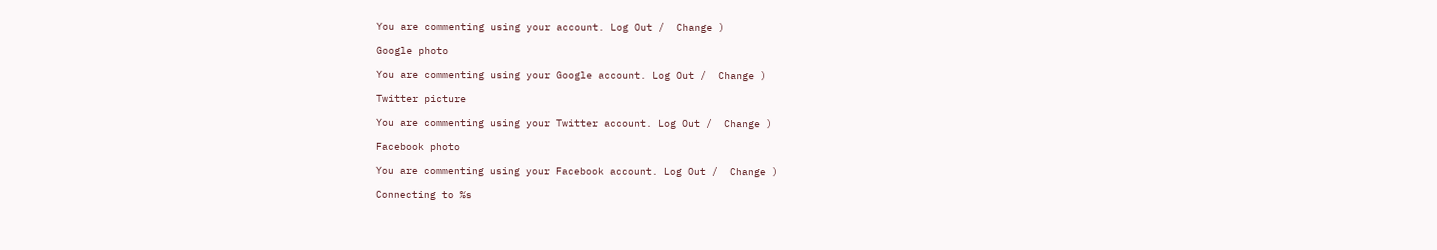You are commenting using your account. Log Out /  Change )

Google photo

You are commenting using your Google account. Log Out /  Change )

Twitter picture

You are commenting using your Twitter account. Log Out /  Change )

Facebook photo

You are commenting using your Facebook account. Log Out /  Change )

Connecting to %s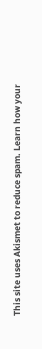This site uses Akismet to reduce spam. Learn how your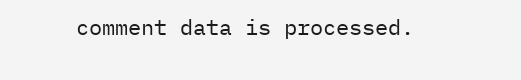comment data is processed.